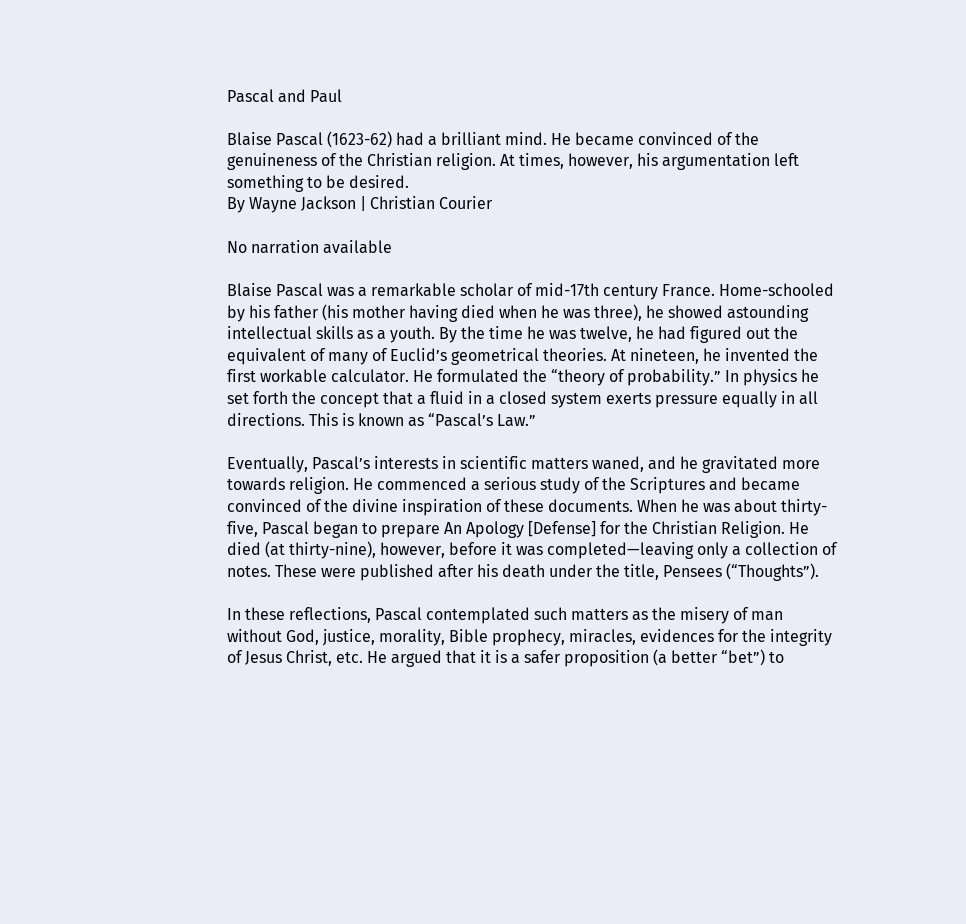Pascal and Paul

Blaise Pascal (1623-62) had a brilliant mind. He became convinced of the genuineness of the Christian religion. At times, however, his argumentation left something to be desired.
By Wayne Jackson | Christian Courier

No narration available

Blaise Pascal was a remarkable scholar of mid-17th century France. Home-schooled by his father (his mother having died when he was three), he showed astounding intellectual skills as a youth. By the time he was twelve, he had figured out the equivalent of many of Euclid’s geometrical theories. At nineteen, he invented the first workable calculator. He formulated the “theory of probability.” In physics he set forth the concept that a fluid in a closed system exerts pressure equally in all directions. This is known as “Pascal’s Law.”

Eventually, Pascal’s interests in scientific matters waned, and he gravitated more towards religion. He commenced a serious study of the Scriptures and became convinced of the divine inspiration of these documents. When he was about thirty-five, Pascal began to prepare An Apology [Defense] for the Christian Religion. He died (at thirty-nine), however, before it was completed—leaving only a collection of notes. These were published after his death under the title, Pensees (“Thoughts”).

In these reflections, Pascal contemplated such matters as the misery of man without God, justice, morality, Bible prophecy, miracles, evidences for the integrity of Jesus Christ, etc. He argued that it is a safer proposition (a better “bet”) to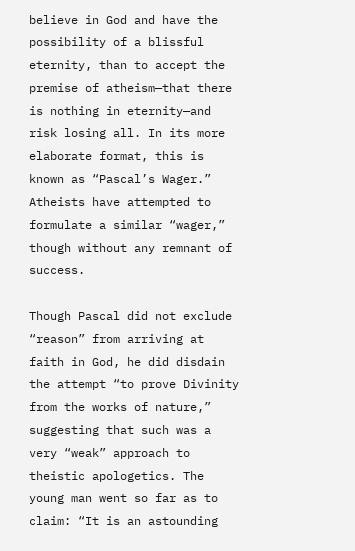believe in God and have the possibility of a blissful eternity, than to accept the premise of atheism—that there is nothing in eternity—and risk losing all. In its more elaborate format, this is known as “Pascal’s Wager.” Atheists have attempted to formulate a similar “wager,” though without any remnant of success.

Though Pascal did not exclude “reason” from arriving at faith in God, he did disdain the attempt “to prove Divinity from the works of nature,” suggesting that such was a very “weak” approach to theistic apologetics. The young man went so far as to claim: “It is an astounding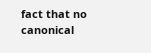fact that no canonical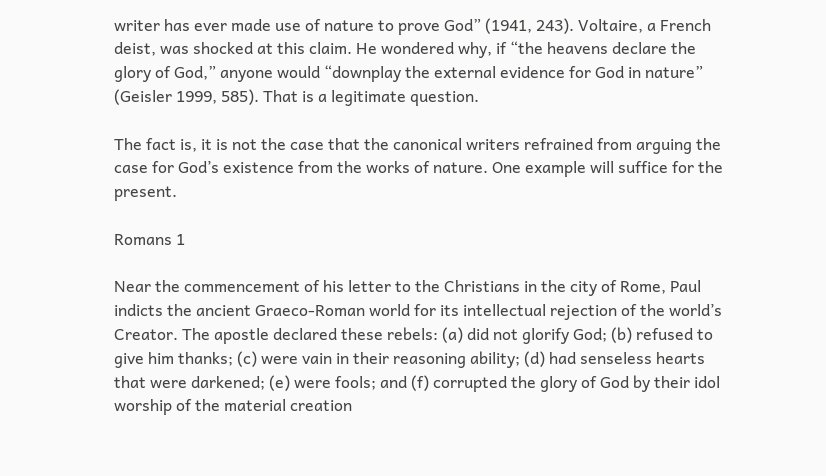writer has ever made use of nature to prove God” (1941, 243). Voltaire, a French deist, was shocked at this claim. He wondered why, if “the heavens declare the glory of God,” anyone would “downplay the external evidence for God in nature” (Geisler 1999, 585). That is a legitimate question.

The fact is, it is not the case that the canonical writers refrained from arguing the case for God’s existence from the works of nature. One example will suffice for the present.

Romans 1

Near the commencement of his letter to the Christians in the city of Rome, Paul indicts the ancient Graeco-Roman world for its intellectual rejection of the world’s Creator. The apostle declared these rebels: (a) did not glorify God; (b) refused to give him thanks; (c) were vain in their reasoning ability; (d) had senseless hearts that were darkened; (e) were fools; and (f) corrupted the glory of God by their idol worship of the material creation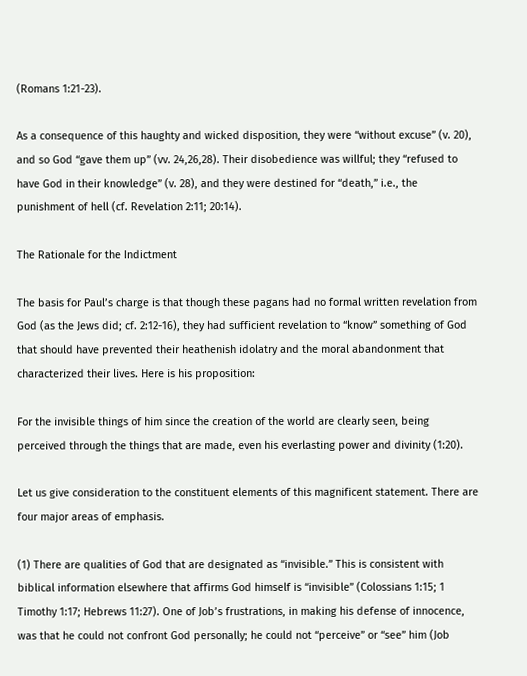(Romans 1:21-23).

As a consequence of this haughty and wicked disposition, they were “without excuse” (v. 20), and so God “gave them up” (vv. 24,26,28). Their disobedience was willful; they “refused to have God in their knowledge” (v. 28), and they were destined for “death,” i.e., the punishment of hell (cf. Revelation 2:11; 20:14).

The Rationale for the Indictment

The basis for Paul’s charge is that though these pagans had no formal written revelation from God (as the Jews did; cf. 2:12-16), they had sufficient revelation to “know” something of God that should have prevented their heathenish idolatry and the moral abandonment that characterized their lives. Here is his proposition:

For the invisible things of him since the creation of the world are clearly seen, being perceived through the things that are made, even his everlasting power and divinity (1:20).

Let us give consideration to the constituent elements of this magnificent statement. There are four major areas of emphasis.

(1) There are qualities of God that are designated as “invisible.” This is consistent with biblical information elsewhere that affirms God himself is “invisible” (Colossians 1:15; 1 Timothy 1:17; Hebrews 11:27). One of Job’s frustrations, in making his defense of innocence, was that he could not confront God personally; he could not “perceive” or “see” him (Job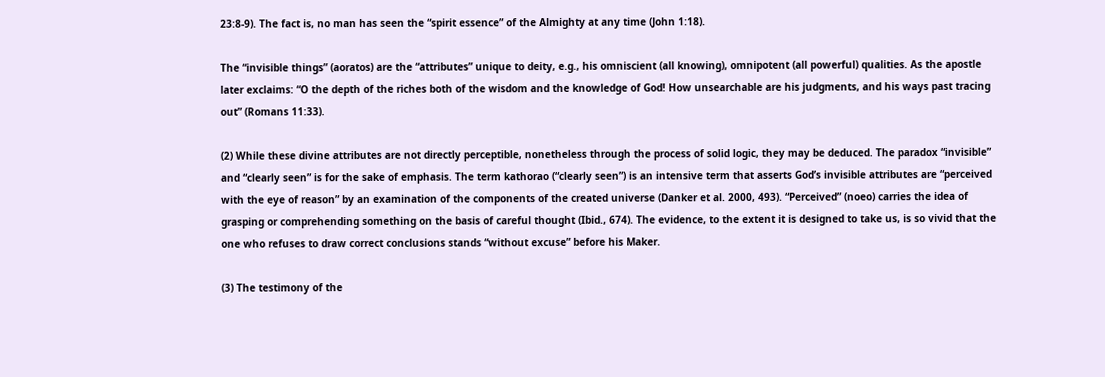23:8-9). The fact is, no man has seen the “spirit essence” of the Almighty at any time (John 1:18).

The “invisible things” (aoratos) are the “attributes” unique to deity, e.g., his omniscient (all knowing), omnipotent (all powerful) qualities. As the apostle later exclaims: “O the depth of the riches both of the wisdom and the knowledge of God! How unsearchable are his judgments, and his ways past tracing out” (Romans 11:33).

(2) While these divine attributes are not directly perceptible, nonetheless through the process of solid logic, they may be deduced. The paradox “invisible” and “clearly seen” is for the sake of emphasis. The term kathorao (“clearly seen”) is an intensive term that asserts God’s invisible attributes are “perceived with the eye of reason” by an examination of the components of the created universe (Danker et al. 2000, 493). “Perceived” (noeo) carries the idea of grasping or comprehending something on the basis of careful thought (Ibid., 674). The evidence, to the extent it is designed to take us, is so vivid that the one who refuses to draw correct conclusions stands “without excuse” before his Maker.

(3) The testimony of the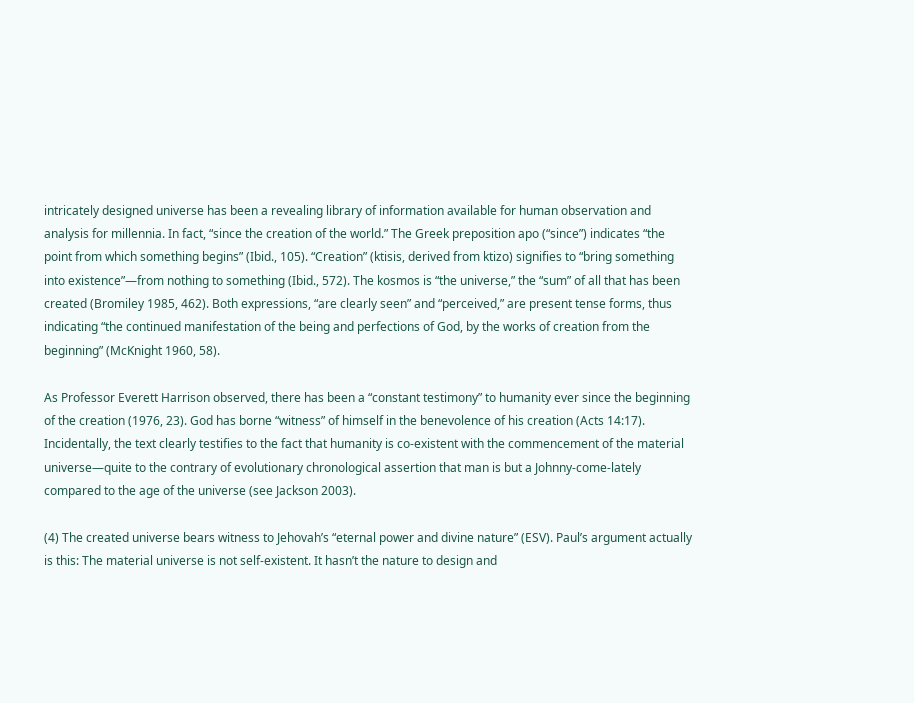intricately designed universe has been a revealing library of information available for human observation and analysis for millennia. In fact, “since the creation of the world.” The Greek preposition apo (“since”) indicates “the point from which something begins” (Ibid., 105). “Creation” (ktisis, derived from ktizo) signifies to “bring something into existence”—from nothing to something (Ibid., 572). The kosmos is “the universe,” the “sum” of all that has been created (Bromiley 1985, 462). Both expressions, “are clearly seen” and “perceived,” are present tense forms, thus indicating “the continued manifestation of the being and perfections of God, by the works of creation from the beginning” (McKnight 1960, 58).

As Professor Everett Harrison observed, there has been a “constant testimony” to humanity ever since the beginning of the creation (1976, 23). God has borne “witness” of himself in the benevolence of his creation (Acts 14:17). Incidentally, the text clearly testifies to the fact that humanity is co-existent with the commencement of the material universe—quite to the contrary of evolutionary chronological assertion that man is but a Johnny-come-lately compared to the age of the universe (see Jackson 2003).

(4) The created universe bears witness to Jehovah’s “eternal power and divine nature” (ESV). Paul’s argument actually is this: The material universe is not self-existent. It hasn’t the nature to design and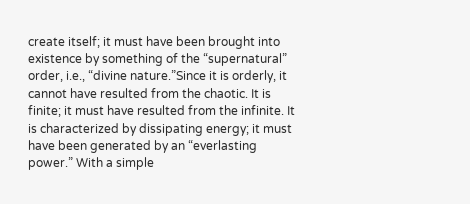create itself; it must have been brought into existence by something of the “supernatural” order, i.e., “divine nature.”Since it is orderly, it cannot have resulted from the chaotic. It is finite; it must have resulted from the infinite. It is characterized by dissipating energy; it must have been generated by an “everlasting power.” With a simple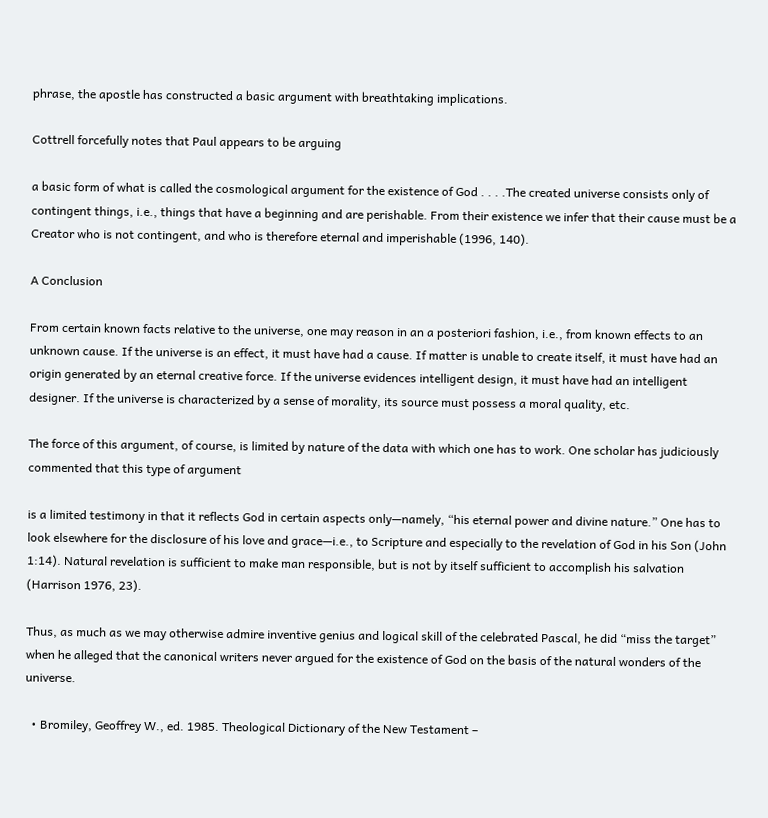phrase, the apostle has constructed a basic argument with breathtaking implications.

Cottrell forcefully notes that Paul appears to be arguing

a basic form of what is called the cosmological argument for the existence of God . . . .The created universe consists only of contingent things, i.e., things that have a beginning and are perishable. From their existence we infer that their cause must be a Creator who is not contingent, and who is therefore eternal and imperishable (1996, 140).

A Conclusion

From certain known facts relative to the universe, one may reason in an a posteriori fashion, i.e., from known effects to an unknown cause. If the universe is an effect, it must have had a cause. If matter is unable to create itself, it must have had an origin generated by an eternal creative force. If the universe evidences intelligent design, it must have had an intelligent designer. If the universe is characterized by a sense of morality, its source must possess a moral quality, etc.

The force of this argument, of course, is limited by nature of the data with which one has to work. One scholar has judiciously commented that this type of argument

is a limited testimony in that it reflects God in certain aspects only—namely, “his eternal power and divine nature.” One has to look elsewhere for the disclosure of his love and grace—i.e., to Scripture and especially to the revelation of God in his Son (John 1:14). Natural revelation is sufficient to make man responsible, but is not by itself sufficient to accomplish his salvation (Harrison 1976, 23).

Thus, as much as we may otherwise admire inventive genius and logical skill of the celebrated Pascal, he did “miss the target” when he alleged that the canonical writers never argued for the existence of God on the basis of the natural wonders of the universe.

  • Bromiley, Geoffrey W., ed. 1985. Theological Dictionary of the New Testament –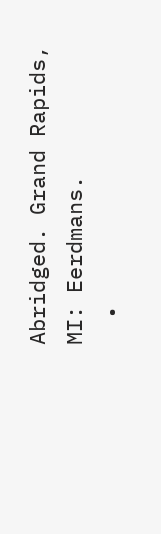Abridged. Grand Rapids, MI: Eerdmans.
  •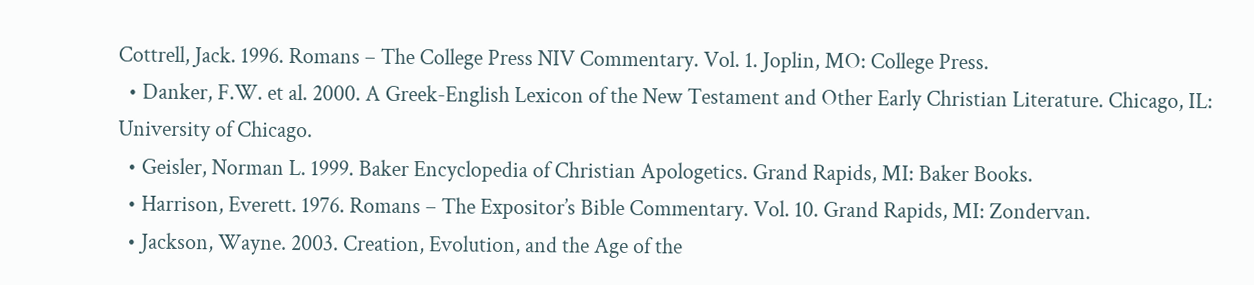Cottrell, Jack. 1996. Romans – The College Press NIV Commentary. Vol. 1. Joplin, MO: College Press.
  • Danker, F.W. et al. 2000. A Greek-English Lexicon of the New Testament and Other Early Christian Literature. Chicago, IL: University of Chicago.
  • Geisler, Norman L. 1999. Baker Encyclopedia of Christian Apologetics. Grand Rapids, MI: Baker Books.
  • Harrison, Everett. 1976. Romans – The Expositor’s Bible Commentary. Vol. 10. Grand Rapids, MI: Zondervan.
  • Jackson, Wayne. 2003. Creation, Evolution, and the Age of the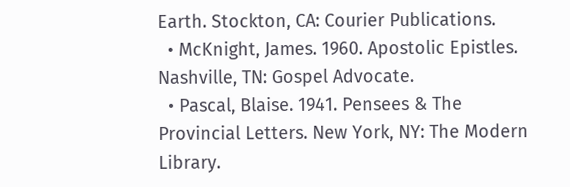Earth. Stockton, CA: Courier Publications.
  • McKnight, James. 1960. Apostolic Epistles. Nashville, TN: Gospel Advocate.
  • Pascal, Blaise. 1941. Pensees & The Provincial Letters. New York, NY: The Modern Library.